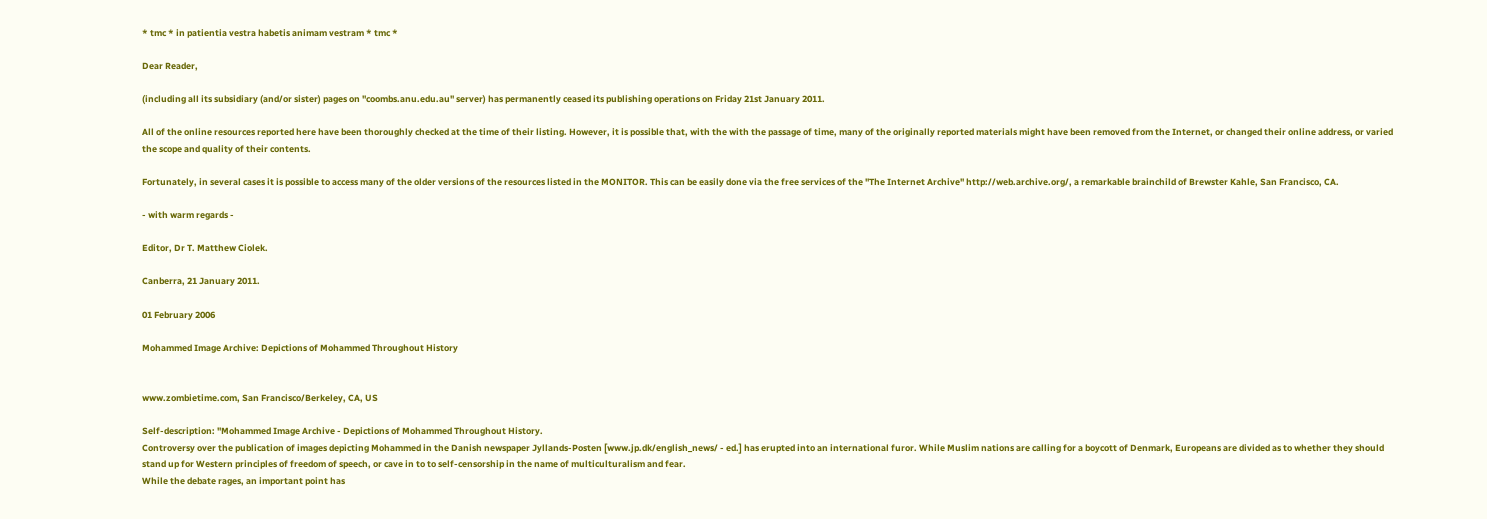* tmc * in patientia vestra habetis animam vestram * tmc *

Dear Reader,

(including all its subsidiary (and/or sister) pages on "coombs.anu.edu.au" server) has permanently ceased its publishing operations on Friday 21st January 2011.

All of the online resources reported here have been thoroughly checked at the time of their listing. However, it is possible that, with the with the passage of time, many of the originally reported materials might have been removed from the Internet, or changed their online address, or varied the scope and quality of their contents.

Fortunately, in several cases it is possible to access many of the older versions of the resources listed in the MONITOR. This can be easily done via the free services of the "The Internet Archive" http://web.archive.org/, a remarkable brainchild of Brewster Kahle, San Francisco, CA.

- with warm regards -

Editor, Dr T. Matthew Ciolek.

Canberra, 21 January 2011.

01 February 2006

Mohammed Image Archive: Depictions of Mohammed Throughout History


www.zombietime.com, San Francisco/Berkeley, CA, US

Self-description: "Mohammed Image Archive - Depictions of Mohammed Throughout History.
Controversy over the publication of images depicting Mohammed in the Danish newspaper Jyllands-Posten [www.jp.dk/english_news/ - ed.] has erupted into an international furor. While Muslim nations are calling for a boycott of Denmark, Europeans are divided as to whether they should stand up for Western principles of freedom of speech, or cave in to to self-censorship in the name of multiculturalism and fear.
While the debate rages, an important point has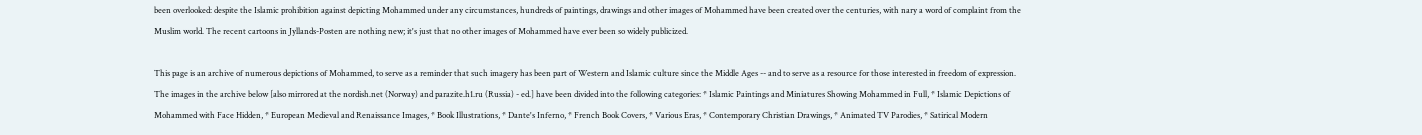been overlooked: despite the Islamic prohibition against depicting Mohammed under any circumstances, hundreds of paintings, drawings and other images of Mohammed have been created over the centuries, with nary a word of complaint from the Muslim world. The recent cartoons in Jyllands-Posten are nothing new; it's just that no other images of Mohammed have ever been so widely publicized.

This page is an archive of numerous depictions of Mohammed, to serve as a reminder that such imagery has been part of Western and Islamic culture since the Middle Ages -- and to serve as a resource for those interested in freedom of expression. The images in the archive below [also mirrored at the nordish.net (Norway) and parazite.h1.ru (Russia) - ed.] have been divided into the following categories: * Islamic Paintings and Miniatures Showing Mohammed in Full, * Islamic Depictions of Mohammed with Face Hidden, * European Medieval and Renaissance Images, * Book Illustrations, * Dante's Inferno, * French Book Covers, * Various Eras, * Contemporary Christian Drawings, * Animated TV Parodies, * Satirical Modern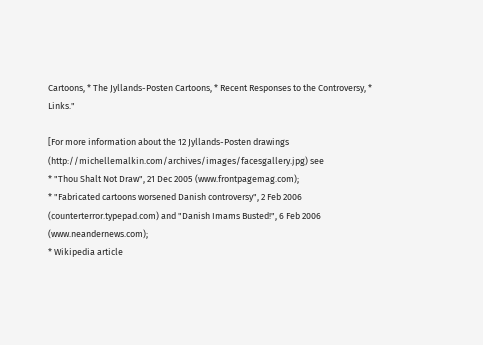Cartoons, * The Jyllands-Posten Cartoons, * Recent Responses to the Controversy, * Links."

[For more information about the 12 Jyllands-Posten drawings (http://michellemalkin.com/archives/images/facesgallery.jpg) see
* "Thou Shalt Not Draw", 21 Dec 2005 (www.frontpagemag.com);
* "Fabricated cartoons worsened Danish controversy", 2 Feb 2006 (counterterror.typepad.com) and "Danish Imams Busted!", 6 Feb 2006 (www.neandernews.com);
* Wikipedia article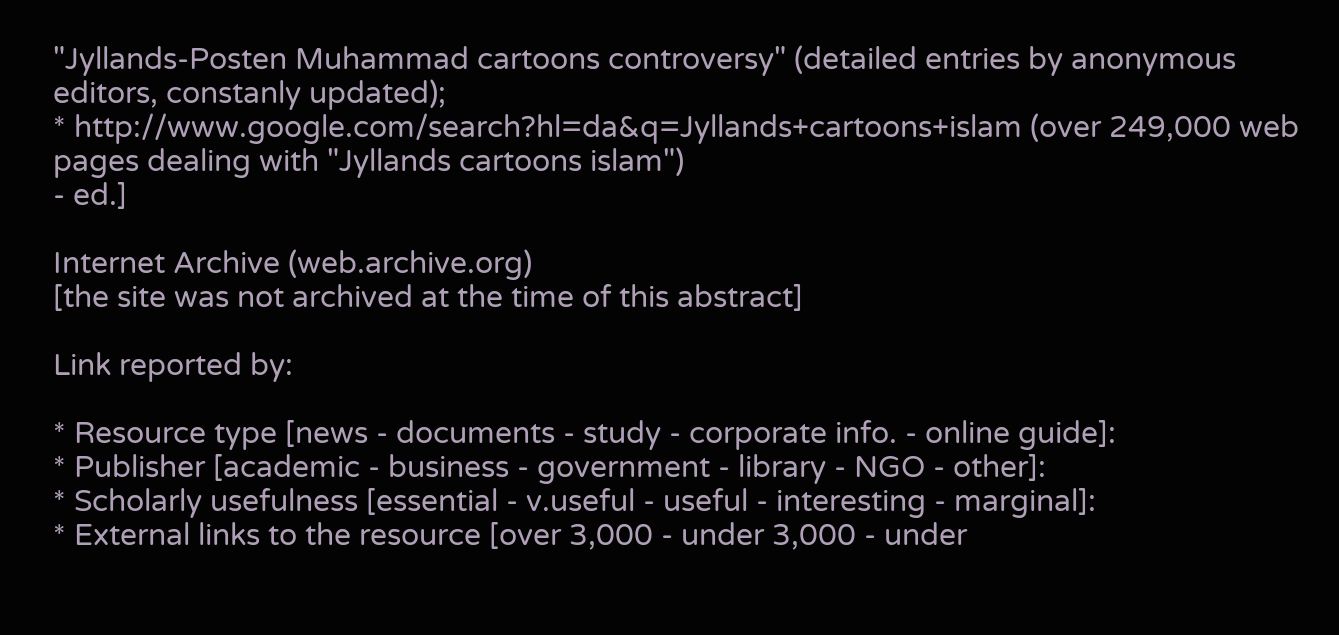"Jyllands-Posten Muhammad cartoons controversy" (detailed entries by anonymous editors, constanly updated);
* http://www.google.com/search?hl=da&q=Jyllands+cartoons+islam (over 249,000 web pages dealing with "Jyllands cartoons islam")
- ed.]

Internet Archive (web.archive.org)
[the site was not archived at the time of this abstract]

Link reported by:

* Resource type [news - documents - study - corporate info. - online guide]:
* Publisher [academic - business - government - library - NGO - other]:
* Scholarly usefulness [essential - v.useful - useful - interesting - marginal]:
* External links to the resource [over 3,000 - under 3,000 - under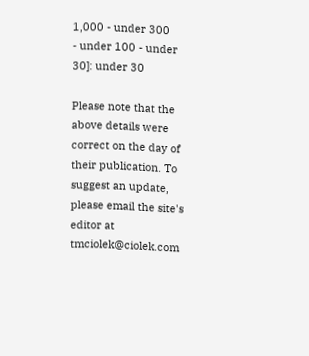1,000 - under 300
- under 100 - under 30]: under 30

Please note that the above details were correct on the day of their publication. To suggest an update, please email the site's editor at tmciolek@ciolek.com